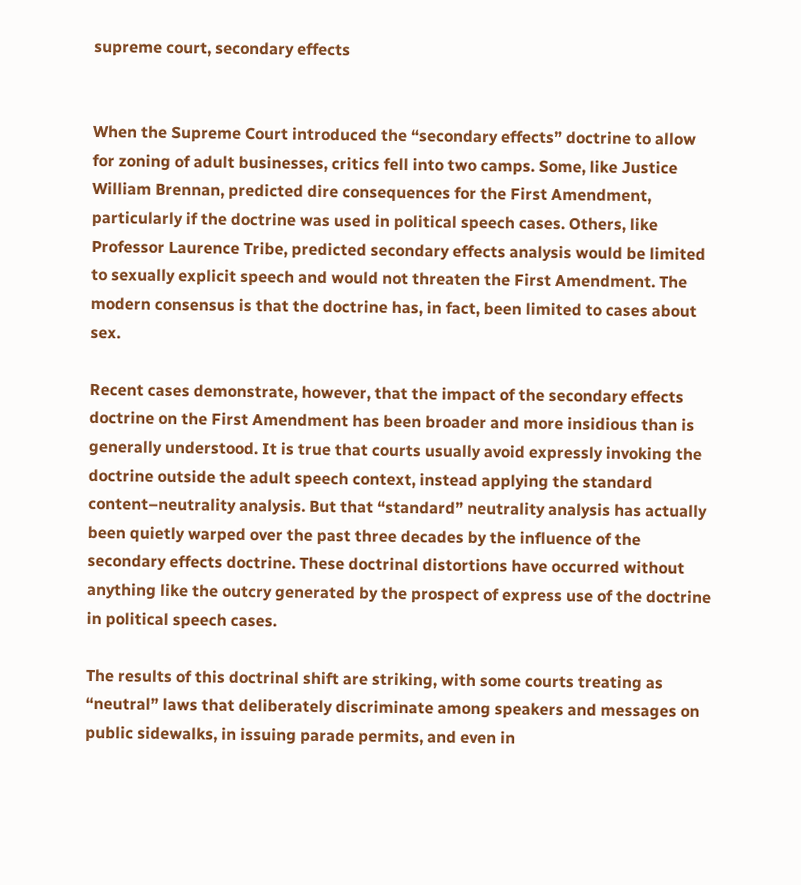supreme court, secondary effects


When the Supreme Court introduced the “secondary effects” doctrine to allow for zoning of adult businesses, critics fell into two camps. Some, like Justice William Brennan, predicted dire consequences for the First Amendment, particularly if the doctrine was used in political speech cases. Others, like Professor Laurence Tribe, predicted secondary effects analysis would be limited to sexually explicit speech and would not threaten the First Amendment. The modern consensus is that the doctrine has, in fact, been limited to cases about sex.

Recent cases demonstrate, however, that the impact of the secondary effects doctrine on the First Amendment has been broader and more insidious than is generally understood. It is true that courts usually avoid expressly invoking the doctrine outside the adult speech context, instead applying the standard content–neutrality analysis. But that “standard” neutrality analysis has actually been quietly warped over the past three decades by the influence of the secondary effects doctrine. These doctrinal distortions have occurred without anything like the outcry generated by the prospect of express use of the doctrine in political speech cases.

The results of this doctrinal shift are striking, with some courts treating as “neutral” laws that deliberately discriminate among speakers and messages on public sidewalks, in issuing parade permits, and even in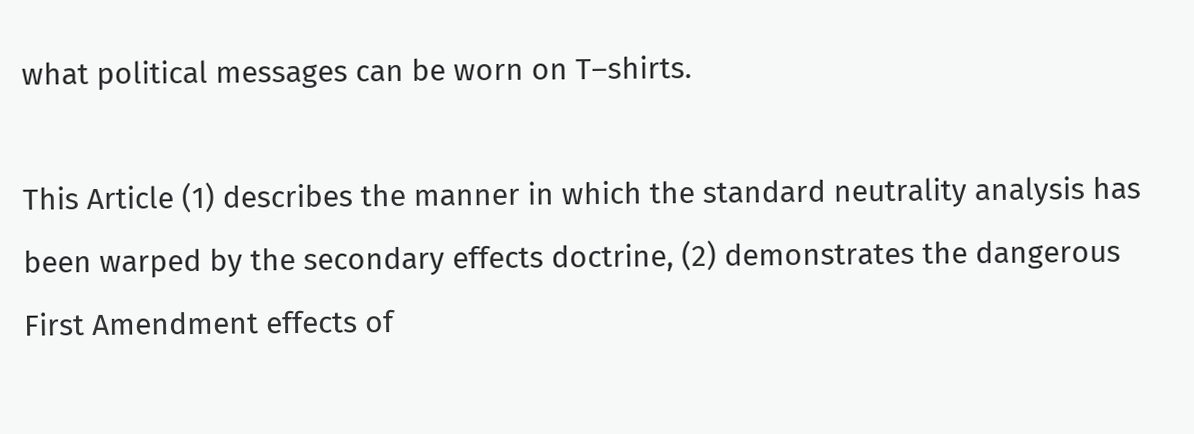what political messages can be worn on T–shirts.

This Article (1) describes the manner in which the standard neutrality analysis has been warped by the secondary effects doctrine, (2) demonstrates the dangerous First Amendment effects of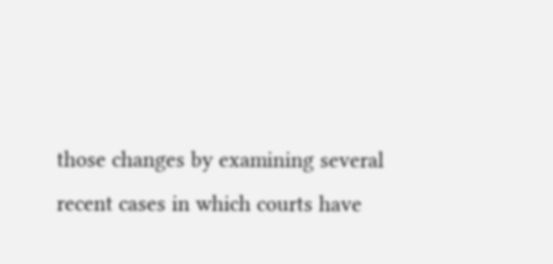those changes by examining several recent cases in which courts have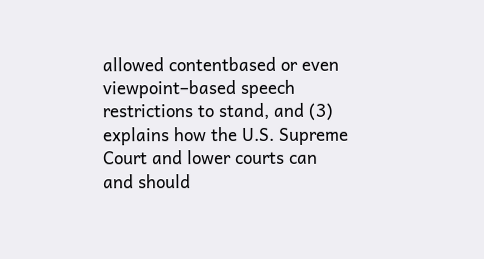allowed contentbased or even viewpoint–based speech restrictions to stand, and (3) explains how the U.S. Supreme Court and lower courts can and should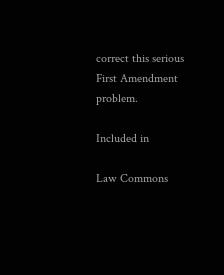correct this serious First Amendment problem.

Included in

Law Commons